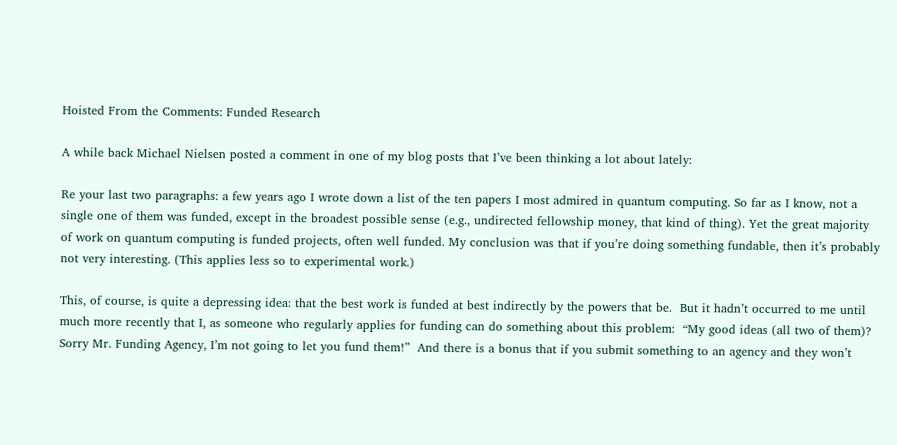Hoisted From the Comments: Funded Research

A while back Michael Nielsen posted a comment in one of my blog posts that I’ve been thinking a lot about lately:

Re your last two paragraphs: a few years ago I wrote down a list of the ten papers I most admired in quantum computing. So far as I know, not a single one of them was funded, except in the broadest possible sense (e.g., undirected fellowship money, that kind of thing). Yet the great majority of work on quantum computing is funded projects, often well funded. My conclusion was that if you’re doing something fundable, then it’s probably not very interesting. (This applies less so to experimental work.)

This, of course, is quite a depressing idea: that the best work is funded at best indirectly by the powers that be.  But it hadn’t occurred to me until much more recently that I, as someone who regularly applies for funding can do something about this problem:  “My good ideas (all two of them)?  Sorry Mr. Funding Agency, I’m not going to let you fund them!”  And there is a bonus that if you submit something to an agency and they won’t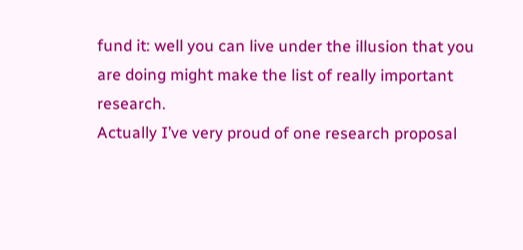fund it: well you can live under the illusion that you are doing might make the list of really important research.
Actually I’ve very proud of one research proposal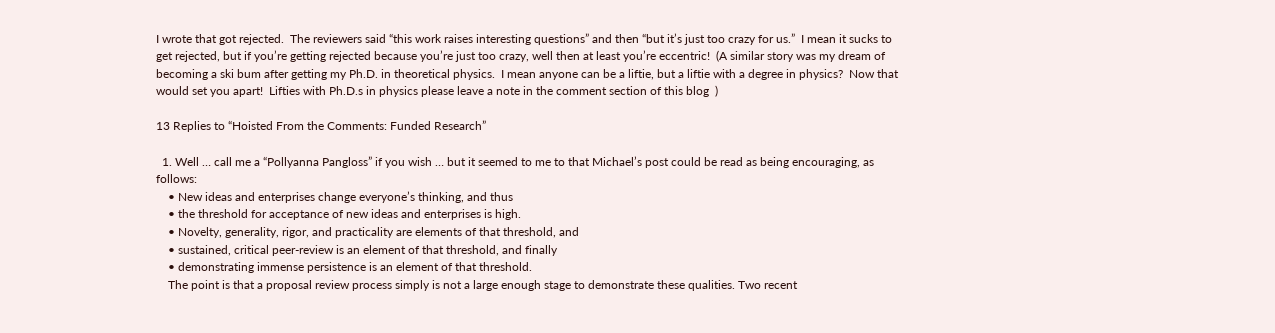I wrote that got rejected.  The reviewers said “this work raises interesting questions” and then “but it’s just too crazy for us.”  I mean it sucks to get rejected, but if you’re getting rejected because you’re just too crazy, well then at least you’re eccentric!  (A similar story was my dream of becoming a ski bum after getting my Ph.D. in theoretical physics.  I mean anyone can be a liftie, but a liftie with a degree in physics?  Now that would set you apart!  Lifties with Ph.D.s in physics please leave a note in the comment section of this blog  )

13 Replies to “Hoisted From the Comments: Funded Research”

  1. Well … call me a “Pollyanna Pangloss” if you wish … but it seemed to me to that Michael’s post could be read as being encouraging, as follows:
    • New ideas and enterprises change everyone’s thinking, and thus
    • the threshold for acceptance of new ideas and enterprises is high.
    • Novelty, generality, rigor, and practicality are elements of that threshold, and
    • sustained, critical peer-review is an element of that threshold, and finally
    • demonstrating immense persistence is an element of that threshold.
    The point is that a proposal review process simply is not a large enough stage to demonstrate these qualities. Two recent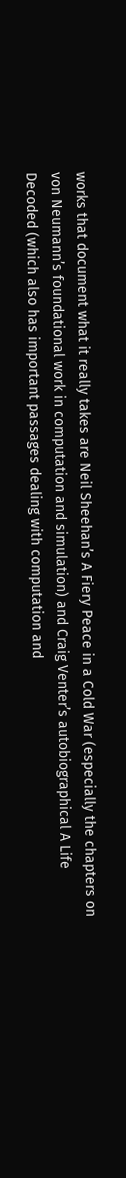works that document what it really takes are Neil Sheehan’s A Fiery Peace in a Cold War (especially the chapters on von Neumann’s foundational work in computation and simulation) and Craig Venter’s autobiographical A Life Decoded (which also has important passages dealing with computation and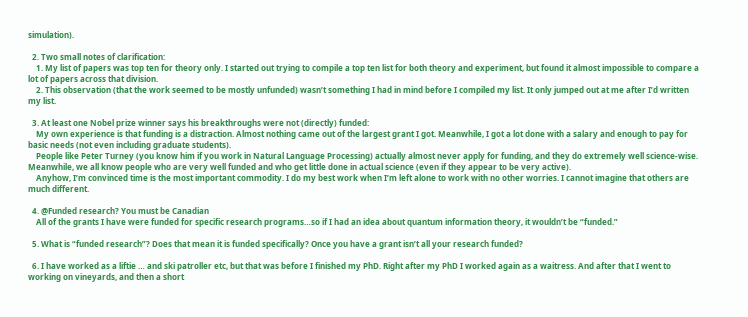simulation).

  2. Two small notes of clarification:
    1. My list of papers was top ten for theory only. I started out trying to compile a top ten list for both theory and experiment, but found it almost impossible to compare a lot of papers across that division.
    2. This observation (that the work seemed to be mostly unfunded) wasn’t something I had in mind before I compiled my list. It only jumped out at me after I’d written my list.

  3. At least one Nobel prize winner says his breakthroughs were not (directly) funded:
    My own experience is that funding is a distraction. Almost nothing came out of the largest grant I got. Meanwhile, I got a lot done with a salary and enough to pay for basic needs (not even including graduate students).
    People like Peter Turney (you know him if you work in Natural Language Processing) actually almost never apply for funding, and they do extremely well science-wise. Meanwhile, we all know people who are very well funded and who get little done in actual science (even if they appear to be very active).
    Anyhow, I’m convinced time is the most important commodity. I do my best work when I’m left alone to work with no other worries. I cannot imagine that others are much different.

  4. @Funded research? You must be Canadian
    All of the grants I have were funded for specific research programs…so if I had an idea about quantum information theory, it wouldn’t be “funded.”

  5. What is “funded research”? Does that mean it is funded specifically? Once you have a grant isn’t all your research funded?

  6. I have worked as a liftie … and ski patroller etc, but that was before I finished my PhD. Right after my PhD I worked again as a waitress. And after that I went to working on vineyards, and then a short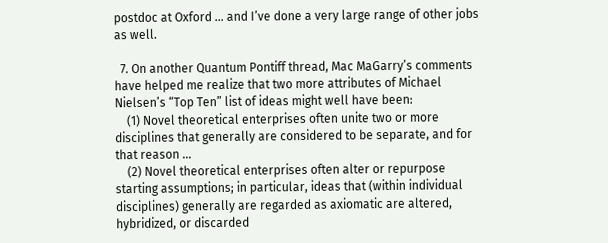postdoc at Oxford … and I’ve done a very large range of other jobs as well.

  7. On another Quantum Pontiff thread, Mac MaGarry’s comments have helped me realize that two more attributes of Michael Nielsen’s “Top Ten” list of ideas might well have been:
    (1) Novel theoretical enterprises often unite two or more disciplines that generally are considered to be separate, and for that reason …
    (2) Novel theoretical enterprises often alter or repurpose starting assumptions; in particular, ideas that (within individual disciplines) generally are regarded as axiomatic are altered, hybridized, or discarded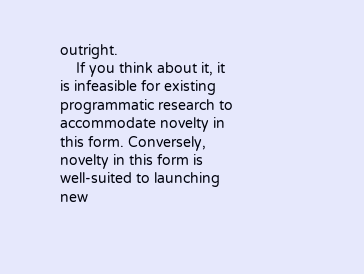outright.
    If you think about it, it is infeasible for existing programmatic research to accommodate novelty in this form. Conversely, novelty in this form is well-suited to launching new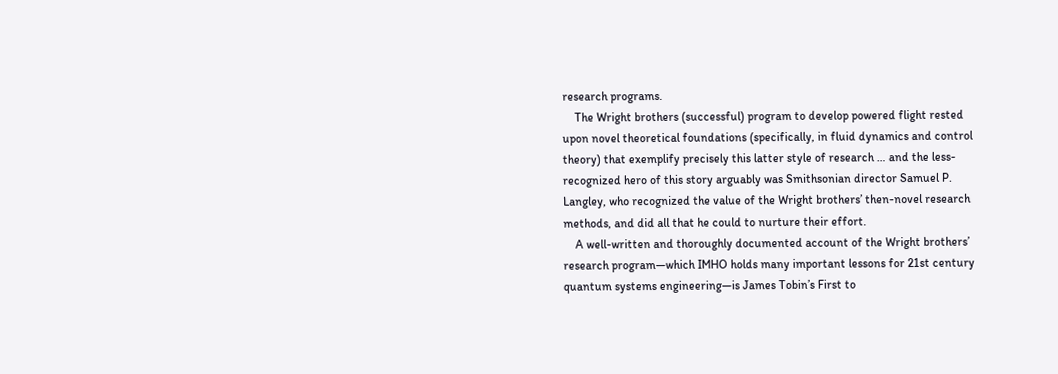research programs.
    The Wright brothers (successful) program to develop powered flight rested upon novel theoretical foundations (specifically, in fluid dynamics and control theory) that exemplify precisely this latter style of research … and the less-recognized hero of this story arguably was Smithsonian director Samuel P. Langley, who recognized the value of the Wright brothers’ then-novel research methods, and did all that he could to nurture their effort.
    A well-written and thoroughly documented account of the Wright brothers’ research program—which IMHO holds many important lessons for 21st century quantum systems engineering—is James Tobin’s First to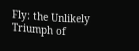Fly: the Unlikely Triumph of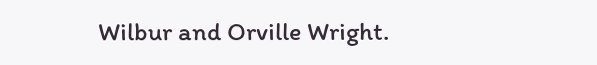Wilbur and Orville Wright.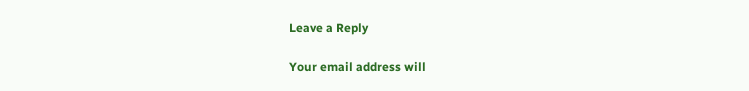Leave a Reply

Your email address will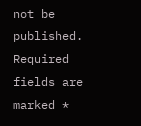not be published. Required fields are marked *